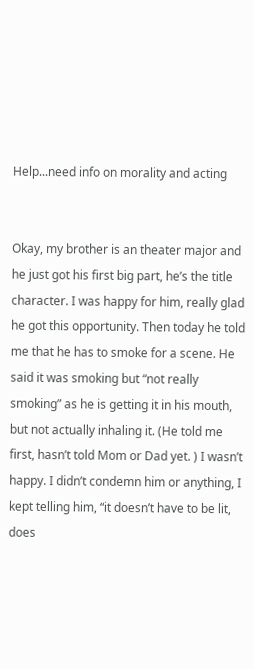Help...need info on morality and acting


Okay, my brother is an theater major and he just got his first big part, he’s the title character. I was happy for him, really glad he got this opportunity. Then today he told me that he has to smoke for a scene. He said it was smoking but “not really smoking” as he is getting it in his mouth, but not actually inhaling it. (He told me first, hasn’t told Mom or Dad yet. ) I wasn’t happy. I didn’t condemn him or anything, I kept telling him, “it doesn’t have to be lit, does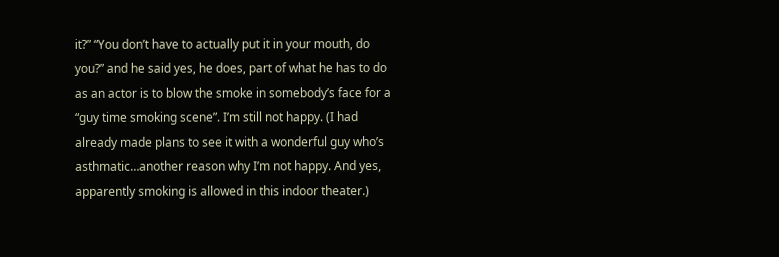it?” “You don’t have to actually put it in your mouth, do you?” and he said yes, he does, part of what he has to do as an actor is to blow the smoke in somebody’s face for a “guy time smoking scene”. I’m still not happy. (I had already made plans to see it with a wonderful guy who’s asthmatic…another reason why I’m not happy. And yes, apparently smoking is allowed in this indoor theater.)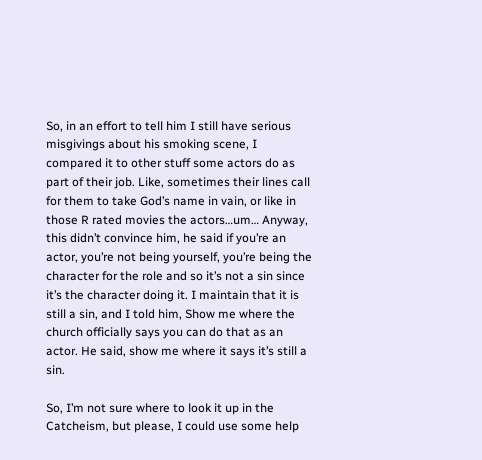So, in an effort to tell him I still have serious misgivings about his smoking scene, I compared it to other stuff some actors do as part of their job. Like, sometimes their lines call for them to take God’s name in vain, or like in those R rated movies the actors…um… Anyway, this didn’t convince him, he said if you’re an actor, you’re not being yourself, you’re being the character for the role and so it’s not a sin since it’s the character doing it. I maintain that it is still a sin, and I told him, Show me where the church officially says you can do that as an actor. He said, show me where it says it’s still a sin.

So, I’m not sure where to look it up in the Catcheism, but please, I could use some help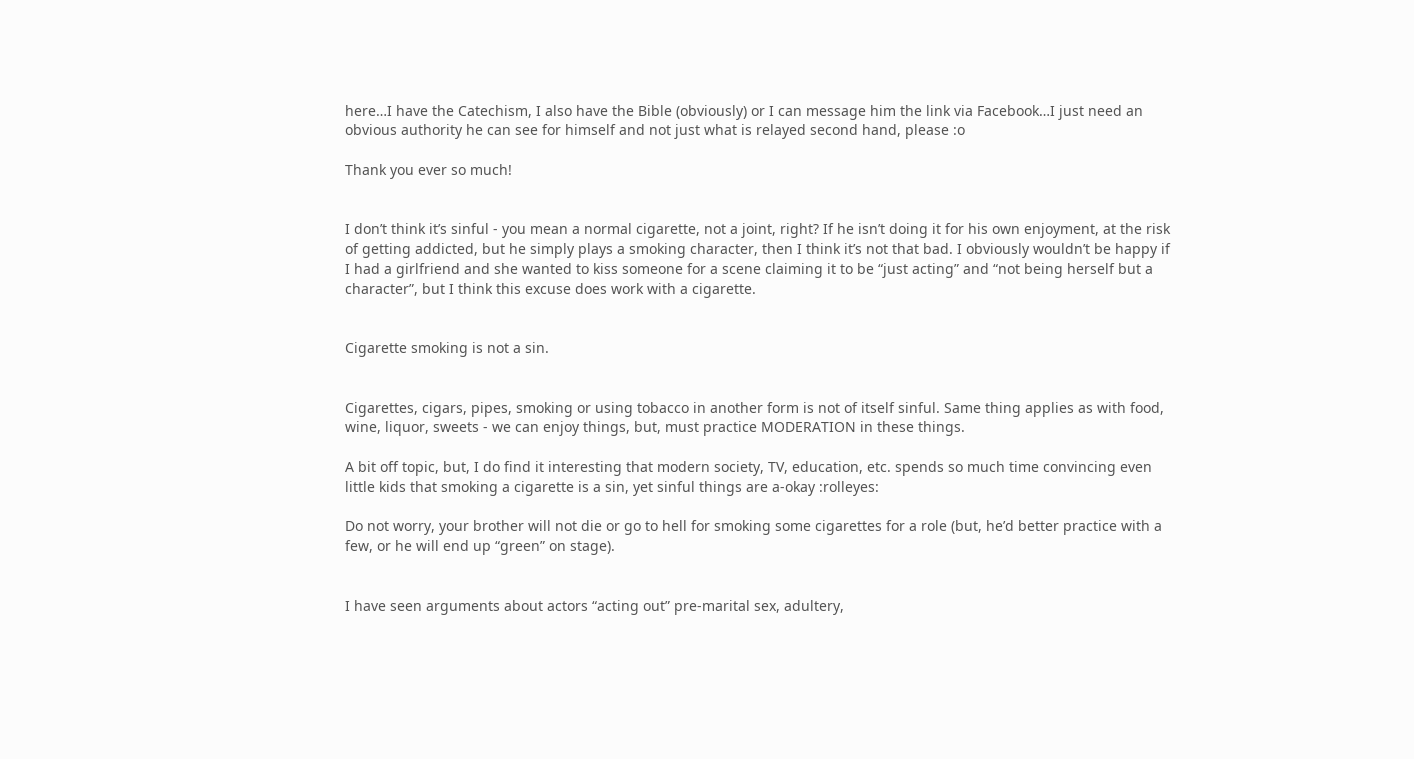here…I have the Catechism, I also have the Bible (obviously) or I can message him the link via Facebook…I just need an obvious authority he can see for himself and not just what is relayed second hand, please :o

Thank you ever so much!


I don’t think it’s sinful - you mean a normal cigarette, not a joint, right? If he isn’t doing it for his own enjoyment, at the risk of getting addicted, but he simply plays a smoking character, then I think it’s not that bad. I obviously wouldn’t be happy if I had a girlfriend and she wanted to kiss someone for a scene claiming it to be “just acting” and “not being herself but a character”, but I think this excuse does work with a cigarette.


Cigarette smoking is not a sin.


Cigarettes, cigars, pipes, smoking or using tobacco in another form is not of itself sinful. Same thing applies as with food, wine, liquor, sweets - we can enjoy things, but, must practice MODERATION in these things.

A bit off topic, but, I do find it interesting that modern society, TV, education, etc. spends so much time convincing even little kids that smoking a cigarette is a sin, yet sinful things are a-okay :rolleyes:

Do not worry, your brother will not die or go to hell for smoking some cigarettes for a role (but, he’d better practice with a few, or he will end up “green” on stage).


I have seen arguments about actors “acting out” pre-marital sex, adultery,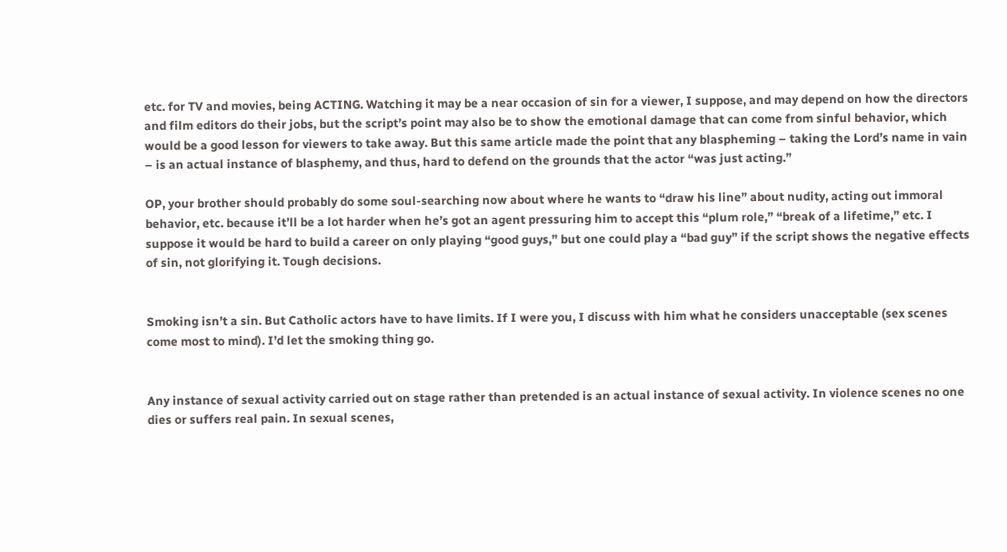etc. for TV and movies, being ACTING. Watching it may be a near occasion of sin for a viewer, I suppose, and may depend on how the directors and film editors do their jobs, but the script’s point may also be to show the emotional damage that can come from sinful behavior, which would be a good lesson for viewers to take away. But this same article made the point that any blaspheming – taking the Lord’s name in vain – is an actual instance of blasphemy, and thus, hard to defend on the grounds that the actor “was just acting.”

OP, your brother should probably do some soul-searching now about where he wants to “draw his line” about nudity, acting out immoral behavior, etc. because it’ll be a lot harder when he’s got an agent pressuring him to accept this “plum role,” “break of a lifetime,” etc. I suppose it would be hard to build a career on only playing “good guys,” but one could play a “bad guy” if the script shows the negative effects of sin, not glorifying it. Tough decisions.


Smoking isn’t a sin. But Catholic actors have to have limits. If I were you, I discuss with him what he considers unacceptable (sex scenes come most to mind). I’d let the smoking thing go.


Any instance of sexual activity carried out on stage rather than pretended is an actual instance of sexual activity. In violence scenes no one dies or suffers real pain. In sexual scenes,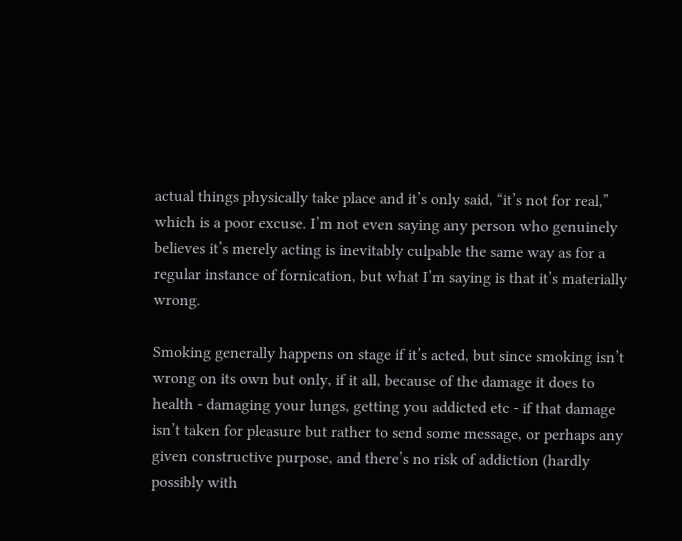actual things physically take place and it’s only said, “it’s not for real,” which is a poor excuse. I’m not even saying any person who genuinely believes it’s merely acting is inevitably culpable the same way as for a regular instance of fornication, but what I’m saying is that it’s materially wrong.

Smoking generally happens on stage if it’s acted, but since smoking isn’t wrong on its own but only, if it all, because of the damage it does to health - damaging your lungs, getting you addicted etc - if that damage isn’t taken for pleasure but rather to send some message, or perhaps any given constructive purpose, and there’s no risk of addiction (hardly possibly with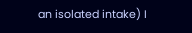an isolated intake) I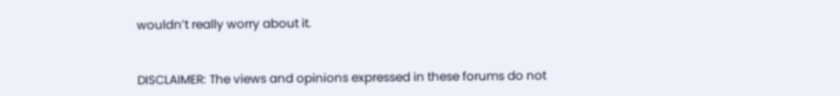wouldn’t really worry about it.


DISCLAIMER: The views and opinions expressed in these forums do not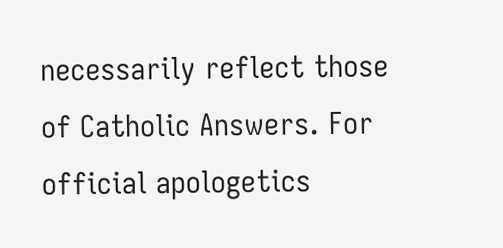necessarily reflect those of Catholic Answers. For official apologetics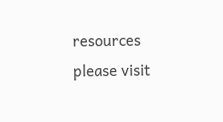resources please visit